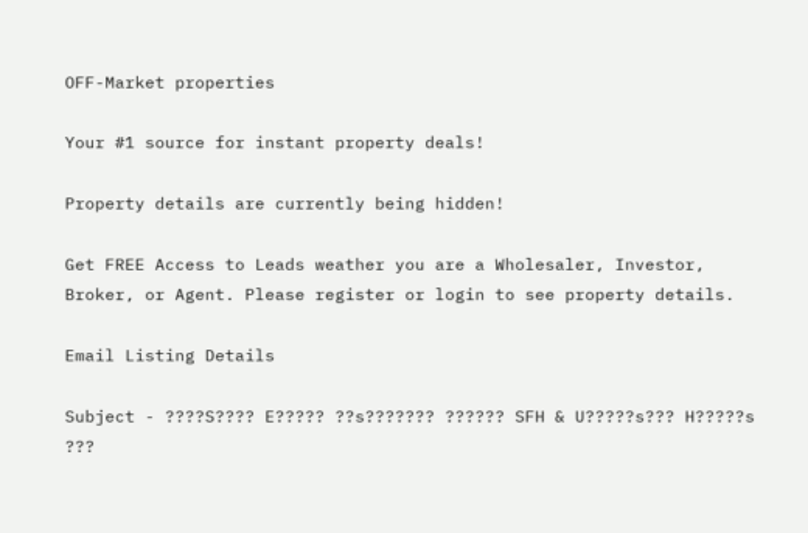OFF-Market properties

Your #1 source for instant property deals!

Property details are currently being hidden!

Get FREE Access to Leads weather you are a Wholesaler, Investor, Broker, or Agent. Please register or login to see property details.

Email Listing Details

Subject - ????S???? E????? ??s??????? ?????? SFH & U?????s??? H?????s ???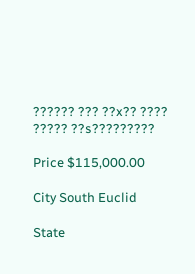?????? ??? ??x?? ???? ????? ??s?????????

Price $115,000.00

City South Euclid

State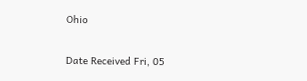Ohio

Date Received Fri, 05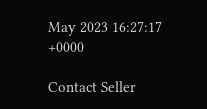May 2023 16:27:17 +0000

Contact Seller